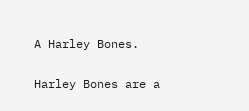A Harley Bones.

Harley Bones are a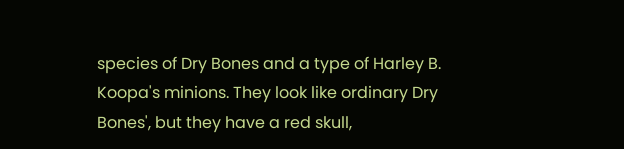species of Dry Bones and a type of Harley B. Koopa's minions. They look like ordinary Dry Bones', but they have a red skull,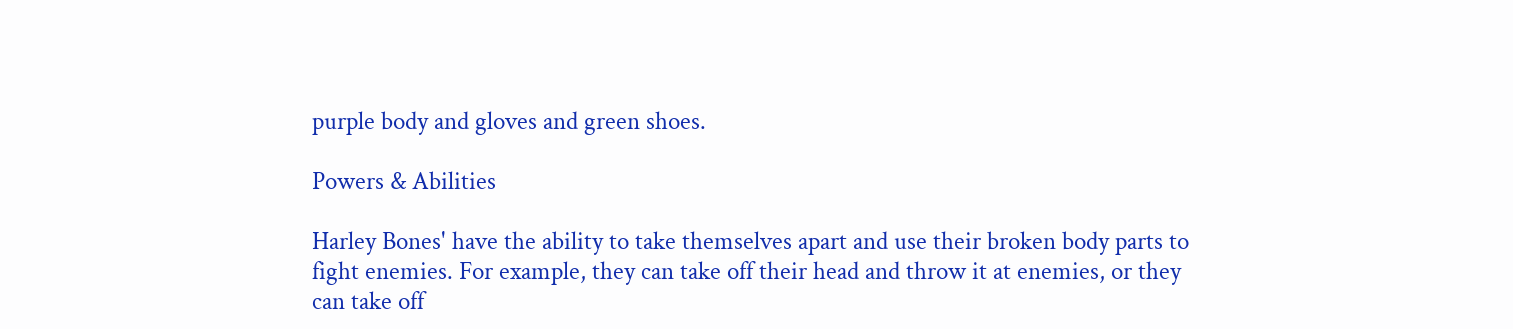purple body and gloves and green shoes.

Powers & Abilities

Harley Bones' have the ability to take themselves apart and use their broken body parts to fight enemies. For example, they can take off their head and throw it at enemies, or they can take off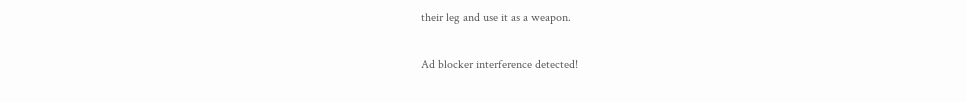their leg and use it as a weapon.

Ad blocker interference detected!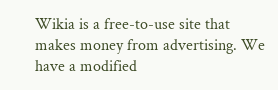Wikia is a free-to-use site that makes money from advertising. We have a modified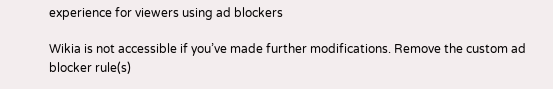experience for viewers using ad blockers

Wikia is not accessible if you’ve made further modifications. Remove the custom ad blocker rule(s)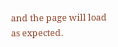and the page will load as expected.